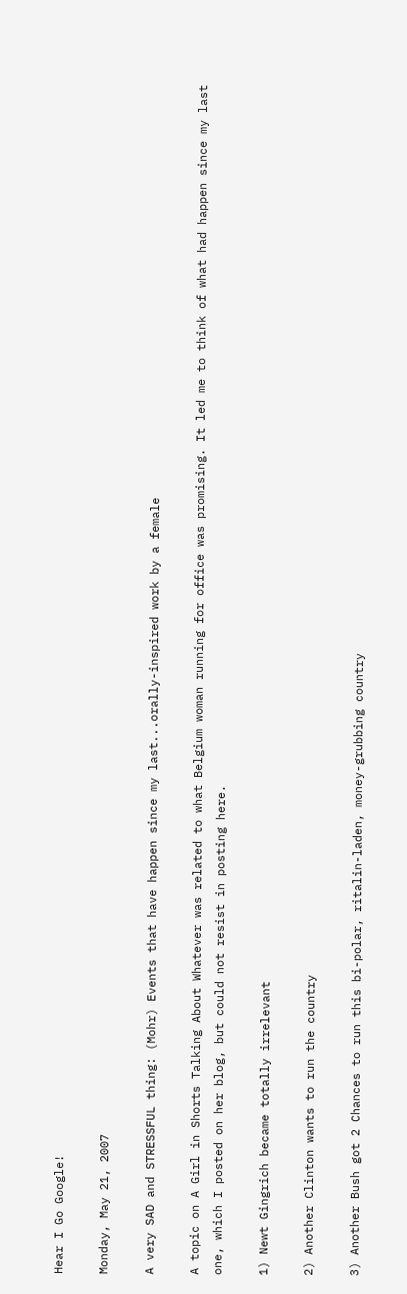Hear I Go Google!

Monday, May 21, 2007

A very SAD and STRESSFUL thing: (Mohr) Events that have happen since my last...orally-inspired work by a female

A topic on A Girl in Shorts Talking About Whatever was related to what Belgium woman running for office was promising. It led me to think of what had happen since my last one, which I posted on her blog, but could not resist in posting here.

1) Newt Gingrich became totally irrelevant

2) Another Clinton wants to run the country

3) Another Bush got 2 Chances to run this bi-polar, ritalin-laden, money-grubbing country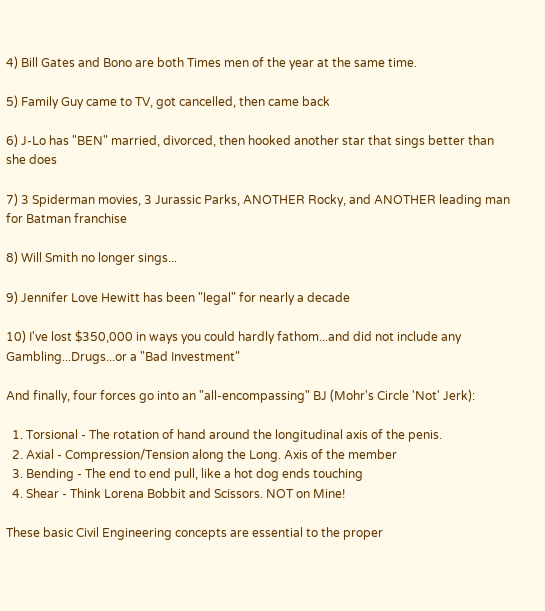4) Bill Gates and Bono are both Times men of the year at the same time.

5) Family Guy came to TV, got cancelled, then came back

6) J-Lo has "BEN" married, divorced, then hooked another star that sings better than she does

7) 3 Spiderman movies, 3 Jurassic Parks, ANOTHER Rocky, and ANOTHER leading man for Batman franchise

8) Will Smith no longer sings...

9) Jennifer Love Hewitt has been "legal" for nearly a decade

10) I've lost $350,000 in ways you could hardly fathom...and did not include any Gambling...Drugs...or a "Bad Investment"

And finally, four forces go into an "all-encompassing" BJ (Mohr's Circle 'Not' Jerk):

  1. Torsional - The rotation of hand around the longitudinal axis of the penis.
  2. Axial - Compression/Tension along the Long. Axis of the member
  3. Bending - The end to end pull, like a hot dog ends touching
  4. Shear - Think Lorena Bobbit and Scissors. NOT on Mine!

These basic Civil Engineering concepts are essential to the proper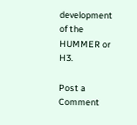development of the HUMMER or H3.

Post a Comment